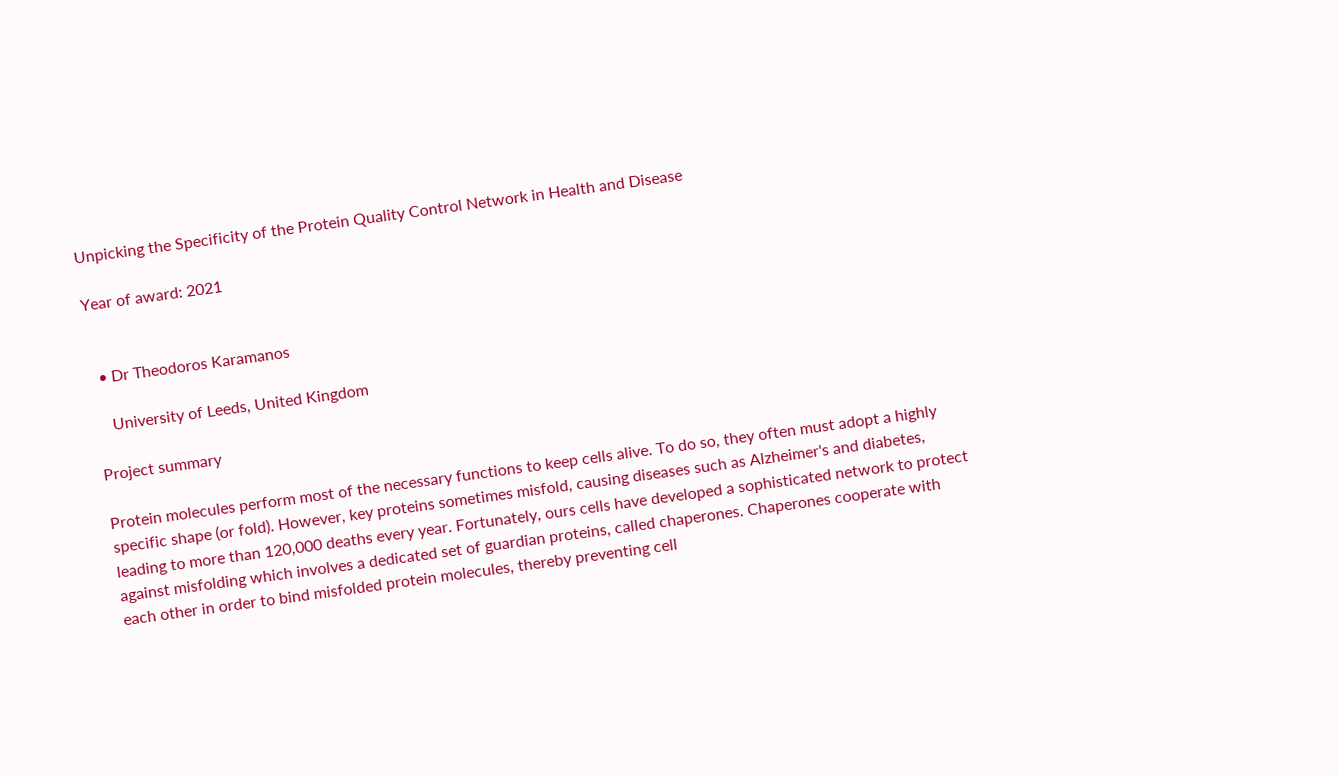Unpicking the Specificity of the Protein Quality Control Network in Health and Disease

Year of award: 2021


  • Dr Theodoros Karamanos

    University of Leeds, United Kingdom

Project summary

Protein molecules perform most of the necessary functions to keep cells alive. To do so, they often must adopt a highly specific shape (or fold). However, key proteins sometimes misfold, causing diseases such as Alzheimer's and diabetes, leading to more than 120,000 deaths every year. Fortunately, ours cells have developed a sophisticated network to protect against misfolding which involves a dedicated set of guardian proteins, called chaperones. Chaperones cooperate with each other in order to bind misfolded protein molecules, thereby preventing cell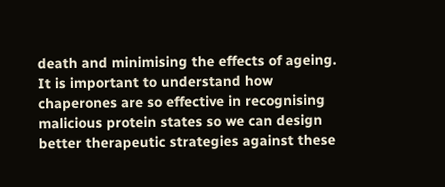death and minimising the effects of ageing. It is important to understand how chaperones are so effective in recognising malicious protein states so we can design better therapeutic strategies against these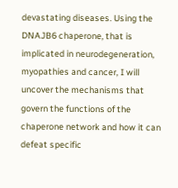devastating diseases. Using the DNAJB6 chaperone, that is implicated in neurodegeneration, myopathies and cancer, I will uncover the mechanisms that govern the functions of the chaperone network and how it can defeat specific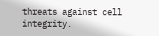threats against cell integrity.